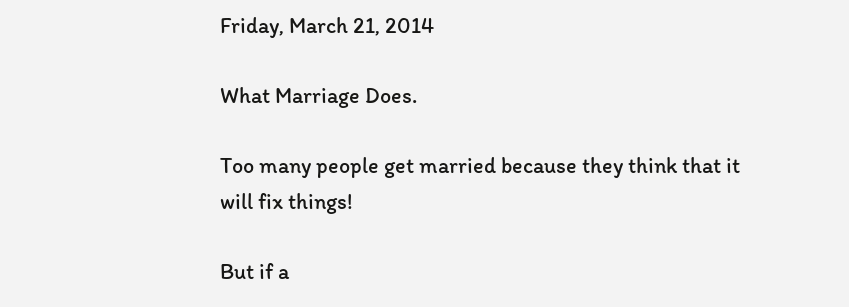Friday, March 21, 2014

What Marriage Does.

Too many people get married because they think that it will fix things!

But if a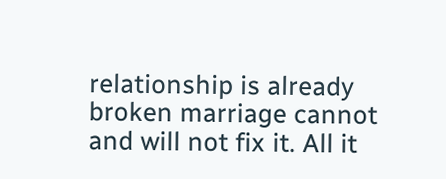relationship is already broken marriage cannot and will not fix it. All it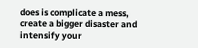does is complicate a mess, create a bigger disaster and intensify your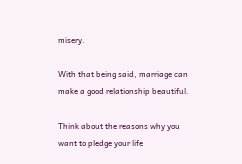misery.

With that being said, marriage can make a good relationship beautiful.

Think about the reasons why you want to pledge your life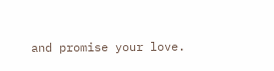and promise your love.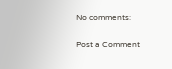No comments:

Post a Comment